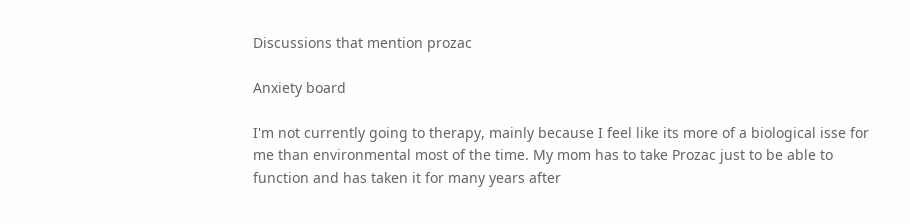Discussions that mention prozac

Anxiety board

I'm not currently going to therapy, mainly because I feel like its more of a biological isse for me than environmental most of the time. My mom has to take Prozac just to be able to function and has taken it for many years after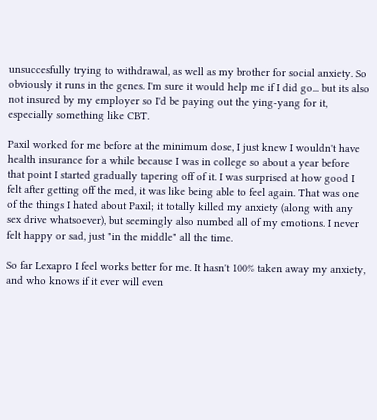unsuccesfully trying to withdrawal, as well as my brother for social anxiety. So obviously it runs in the genes. I'm sure it would help me if I did go... but its also not insured by my employer so I'd be paying out the ying-yang for it, especially something like CBT.

Paxil worked for me before at the minimum dose, I just knew I wouldn't have health insurance for a while because I was in college so about a year before that point I started gradually tapering off of it. I was surprised at how good I felt after getting off the med, it was like being able to feel again. That was one of the things I hated about Paxil; it totally killed my anxiety (along with any sex drive whatsoever), but seemingly also numbed all of my emotions. I never felt happy or sad, just "in the middle" all the time.

So far Lexapro I feel works better for me. It hasn't 100% taken away my anxiety, and who knows if it ever will even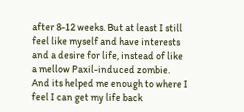after 8-12 weeks. But at least I still feel like myself and have interests and a desire for life, instead of like a mellow Paxil-induced zombie. And its helped me enough to where I feel I can get my life back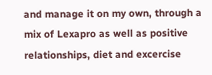and manage it on my own, through a mix of Lexapro as well as positive relationships, diet and excercise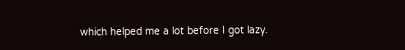which helped me a lot before I got lazy.